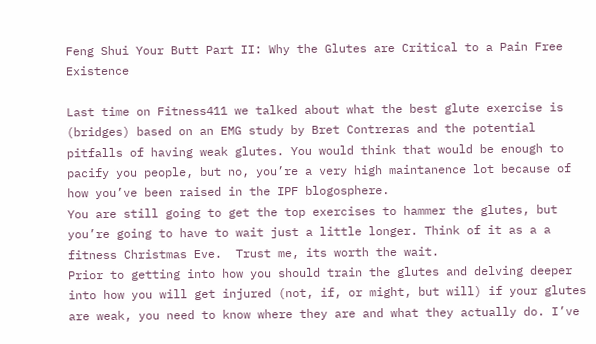Feng Shui Your Butt Part II: Why the Glutes are Critical to a Pain Free Existence

Last time on Fitness411 we talked about what the best glute exercise is (bridges) based on an EMG study by Bret Contreras and the potential pitfalls of having weak glutes. You would think that would be enough to pacify you people, but no, you’re a very high maintanence lot because of how you’ve been raised in the IPF blogosphere.
You are still going to get the top exercises to hammer the glutes, but you’re going to have to wait just a little longer. Think of it as a a fitness Christmas Eve.  Trust me, its worth the wait.
Prior to getting into how you should train the glutes and delving deeper into how you will get injured (not, if, or might, but will) if your glutes are weak, you need to know where they are and what they actually do. I’ve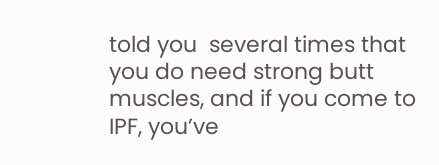told you  several times that you do need strong butt muscles, and if you come to IPF, you’ve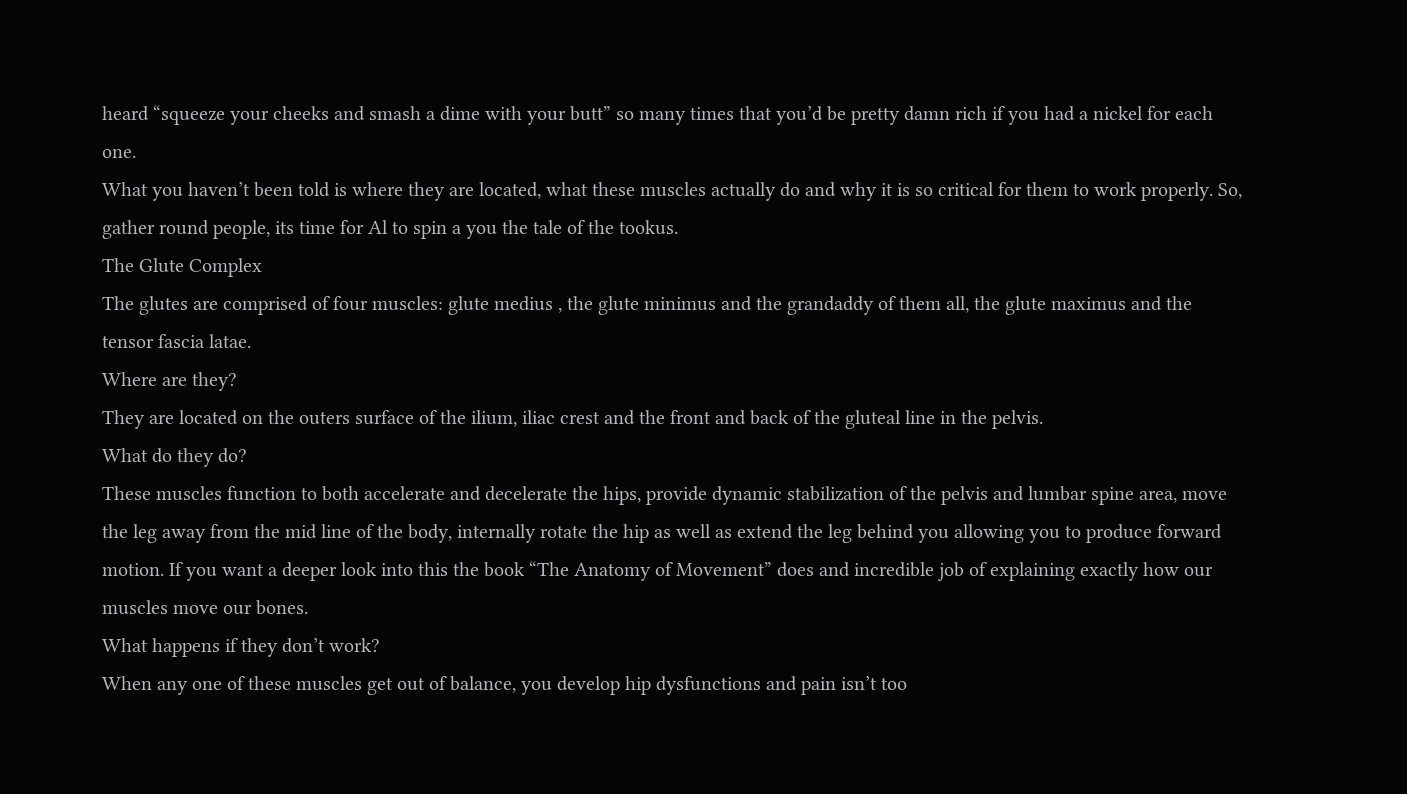heard “squeeze your cheeks and smash a dime with your butt” so many times that you’d be pretty damn rich if you had a nickel for each one.
What you haven’t been told is where they are located, what these muscles actually do and why it is so critical for them to work properly. So, gather round people, its time for Al to spin a you the tale of the tookus.
The Glute Complex
The glutes are comprised of four muscles: glute medius , the glute minimus and the grandaddy of them all, the glute maximus and the tensor fascia latae.
Where are they?
They are located on the outers surface of the ilium, iliac crest and the front and back of the gluteal line in the pelvis.
What do they do?
These muscles function to both accelerate and decelerate the hips, provide dynamic stabilization of the pelvis and lumbar spine area, move the leg away from the mid line of the body, internally rotate the hip as well as extend the leg behind you allowing you to produce forward motion. If you want a deeper look into this the book “The Anatomy of Movement” does and incredible job of explaining exactly how our muscles move our bones.
What happens if they don’t work?
When any one of these muscles get out of balance, you develop hip dysfunctions and pain isn’t too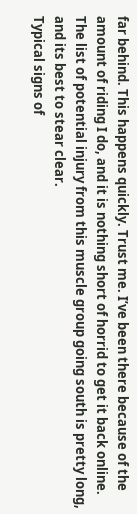far behind. This happens quickly. Trust me. I’ve been there because of the amount of riding I do, and it is nothing short of horrid to get it back online. The list of potential injury from this muscle group going south is pretty long, and its best to stear clear.
Typical signs of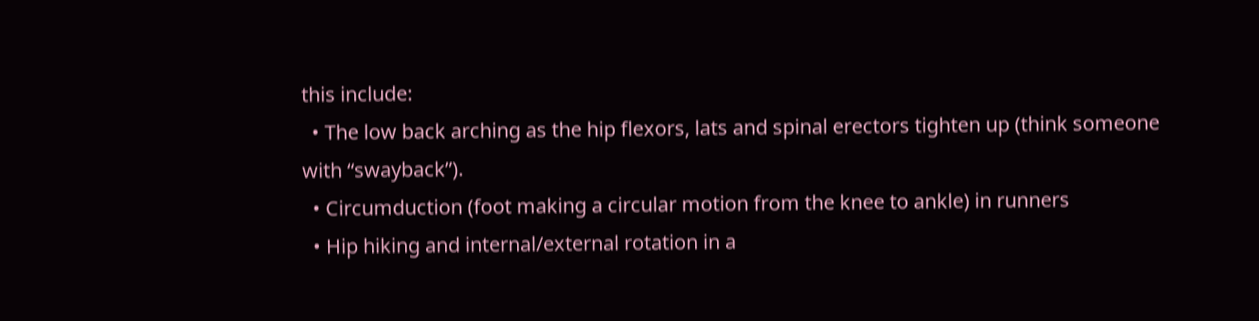this include:
  • The low back arching as the hip flexors, lats and spinal erectors tighten up (think someone with “swayback”).
  • Circumduction (foot making a circular motion from the knee to ankle) in runners
  • Hip hiking and internal/external rotation in a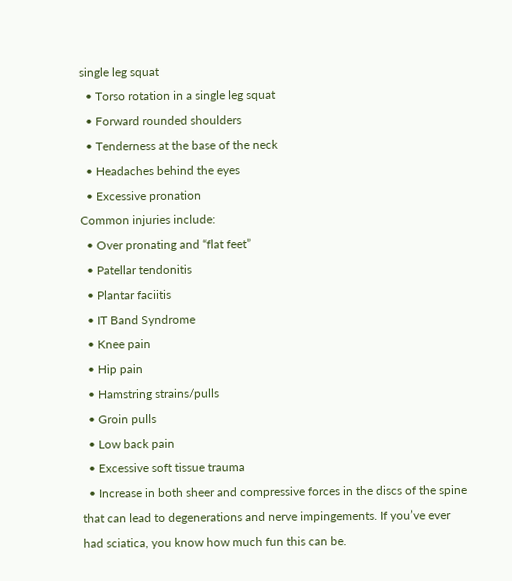single leg squat
  • Torso rotation in a single leg squat
  • Forward rounded shoulders
  • Tenderness at the base of the neck
  • Headaches behind the eyes
  • Excessive pronation
Common injuries include:
  • Over pronating and “flat feet”
  • Patellar tendonitis
  • Plantar faciitis
  • IT Band Syndrome
  • Knee pain
  • Hip pain
  • Hamstring strains/pulls
  • Groin pulls
  • Low back pain
  • Excessive soft tissue trauma
  • Increase in both sheer and compressive forces in the discs of the spine that can lead to degenerations and nerve impingements. If you’ve ever had sciatica, you know how much fun this can be.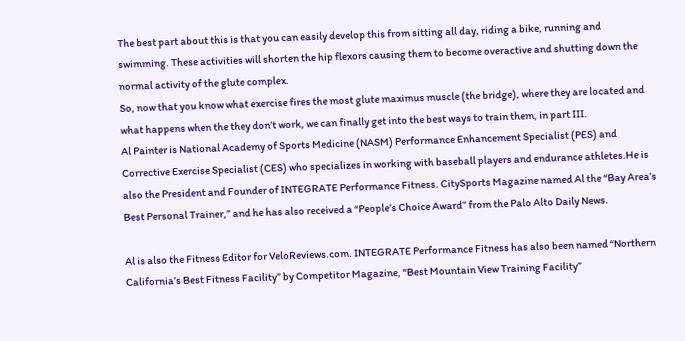The best part about this is that you can easily develop this from sitting all day, riding a bike, running and swimming. These activities will shorten the hip flexors causing them to become overactive and shutting down the normal activity of the glute complex.
So, now that you know what exercise fires the most glute maximus muscle (the bridge), where they are located and what happens when the they don’t work, we can finally get into the best ways to train them, in part III.
Al Painter is National Academy of Sports Medicine (NASM) Performance Enhancement Specialist (PES) and Corrective Exercise Specialist (CES) who specializes in working with baseball players and endurance athletes.He is also the President and Founder of INTEGRATE Performance Fitness. CitySports Magazine named Al the “Bay Area’s Best Personal Trainer,” and he has also received a “People’s Choice Award” from the Palo Alto Daily News.

Al is also the Fitness Editor for VeloReviews.com. INTEGRATE Performance Fitness has also been named “Northern California’s Best Fitness Facility” by Competitor Magazine, “Best Mountain View Training Facility”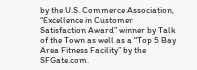by the U.S. Commerce Association, “Excellence in Customer Satisfaction Award” winner by Talk of the Town as well as a “Top 5 Bay Area Fitness Facility” by the SFGate.com.